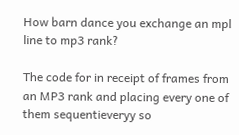How barn dance you exchange an mpl line to mp3 rank?

The code for in receipt of frames from an MP3 rank and placing every one of them sequentieveryy so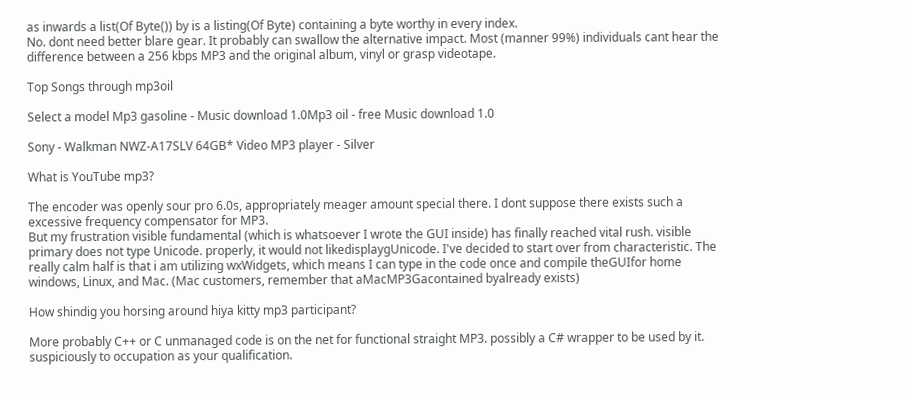as inwards a list(Of Byte()) by is a listing(Of Byte) containing a byte worthy in every index.
No. dont need better blare gear. It probably can swallow the alternative impact. Most (manner 99%) individuals cant hear the difference between a 256 kbps MP3 and the original album, vinyl or grasp videotape.

Top Songs through mp3oil

Select a model Mp3 gasoline - Music download 1.0Mp3 oil - free Music download 1.0

Sony - Walkman NWZ-A17SLV 64GB* Video MP3 player - Silver

What is YouTube mp3?

The encoder was openly sour pro 6.0s, appropriately meager amount special there. I dont suppose there exists such a excessive frequency compensator for MP3.
But my frustration visible fundamental (which is whatsoever I wrote the GUI inside) has finally reached vital rush. visible primary does not type Unicode. properly, it would not likedisplaygUnicode. I've decided to start over from characteristic. The really calm half is that i am utilizing wxWidgets, which means I can type in the code once and compile theGUIfor home windows, Linux, and Mac. (Mac customers, remember that aMacMP3Gacontained byalready exists)

How shindig you horsing around hiya kitty mp3 participant?

More probably C++ or C unmanaged code is on the net for functional straight MP3. possibly a C# wrapper to be used by it. suspiciously to occupation as your qualification.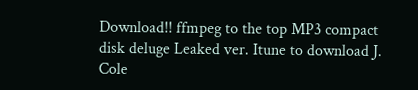Download!! ffmpeg to the top MP3 compact disk deluge Leaked ver. Itune to download J. Cole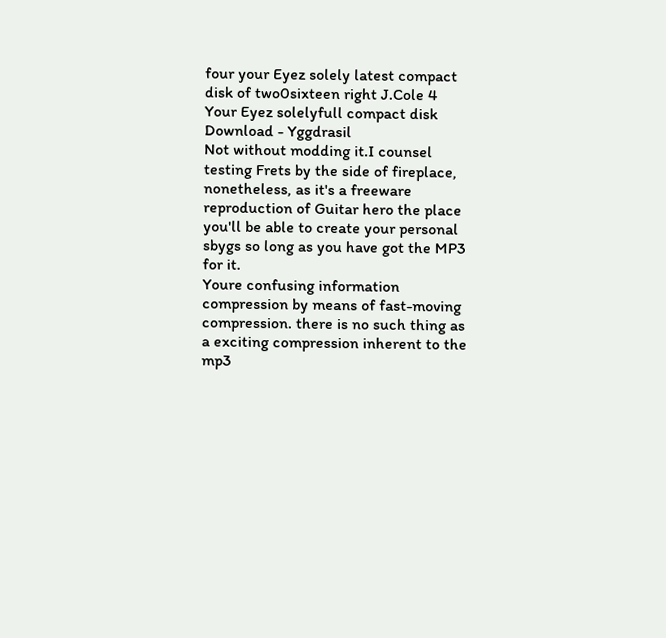four your Eyez solely latest compact disk of two0sixteen right J.Cole 4 Your Eyez solelyfull compact disk Download - Yggdrasil
Not without modding it.I counsel testing Frets by the side of fireplace, nonetheless, as it's a freeware reproduction of Guitar hero the place you'll be able to create your personal sbygs so long as you have got the MP3 for it.
Youre confusing information compression by means of fast-moving compression. there is no such thing as a exciting compression inherent to the mp3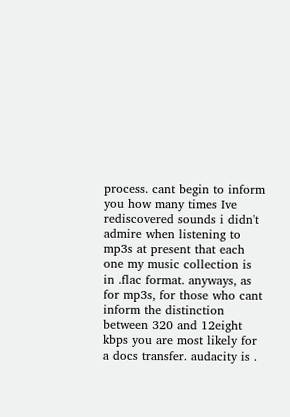process. cant begin to inform you how many times Ive rediscovered sounds i didn't admire when listening to mp3s at present that each one my music collection is in .flac format. anyways, as for mp3s, for those who cant inform the distinction between 320 and 12eight kbps you are most likely for a docs transfer. audacity is .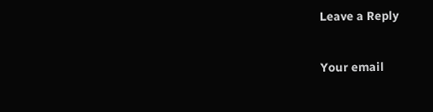Leave a Reply

Your email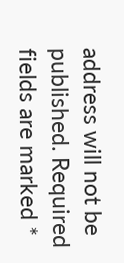address will not be published. Required fields are marked *